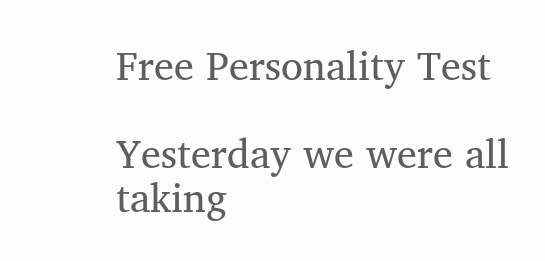Free Personality Test

Yesterday we were all taking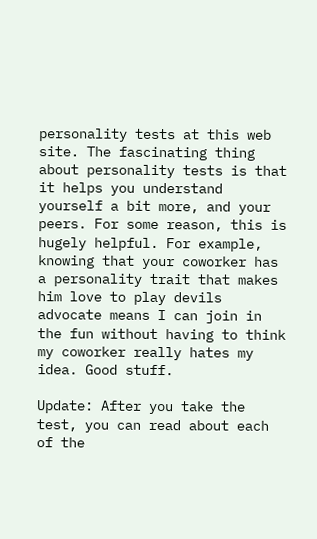personality tests at this web site. The fascinating thing about personality tests is that it helps you understand yourself a bit more, and your peers. For some reason, this is hugely helpful. For example, knowing that your coworker has a personality trait that makes him love to play devils advocate means I can join in the fun without having to think my coworker really hates my idea. Good stuff.

Update: After you take the test, you can read about each of the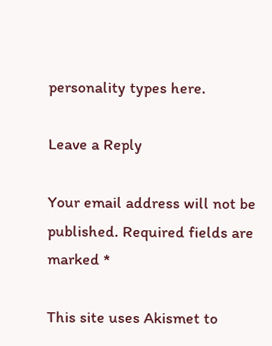personality types here.

Leave a Reply

Your email address will not be published. Required fields are marked *

This site uses Akismet to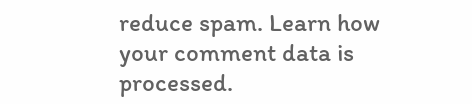reduce spam. Learn how your comment data is processed.